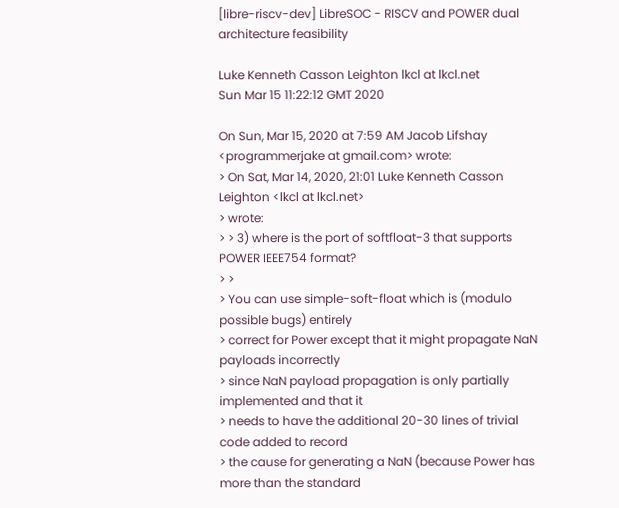[libre-riscv-dev] LibreSOC - RISCV and POWER dual architecture feasibility

Luke Kenneth Casson Leighton lkcl at lkcl.net
Sun Mar 15 11:22:12 GMT 2020

On Sun, Mar 15, 2020 at 7:59 AM Jacob Lifshay <programmerjake at gmail.com> wrote:
> On Sat, Mar 14, 2020, 21:01 Luke Kenneth Casson Leighton <lkcl at lkcl.net>
> wrote:
> > 3) where is the port of softfloat-3 that supports POWER IEEE754 format?
> >
> You can use simple-soft-float which is (modulo possible bugs) entirely
> correct for Power except that it might propagate NaN payloads incorrectly
> since NaN payload propagation is only partially implemented and that it
> needs to have the additional 20-30 lines of trivial code added to record
> the cause for generating a NaN (because Power has more than the standard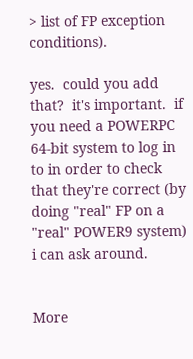> list of FP exception conditions).

yes.  could you add that?  it's important.  if you need a POWERPC
64-bit system to log in to in order to check that they're correct (by
doing "real" FP on a "real" POWER9 system) i can ask around.


More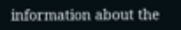information about the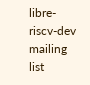libre-riscv-dev mailing list